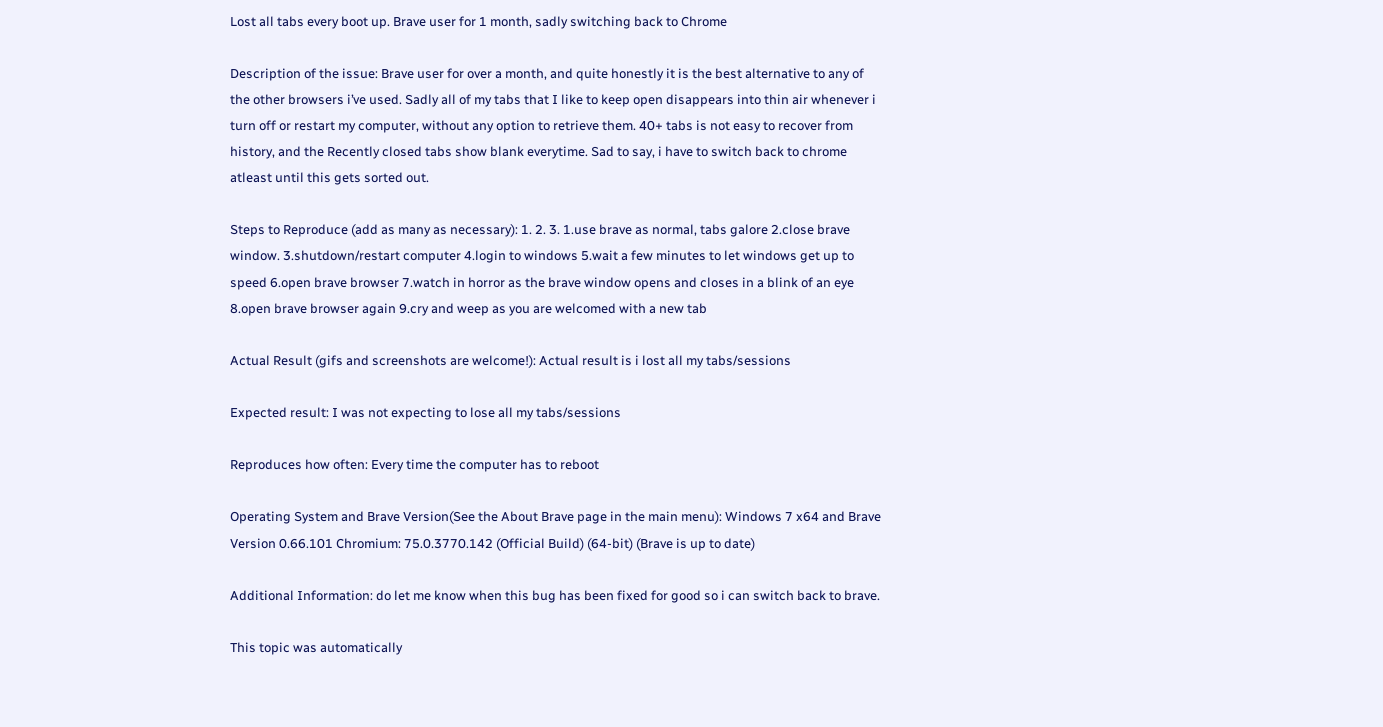Lost all tabs every boot up. Brave user for 1 month, sadly switching back to Chrome

Description of the issue: Brave user for over a month, and quite honestly it is the best alternative to any of the other browsers i’ve used. Sadly all of my tabs that I like to keep open disappears into thin air whenever i turn off or restart my computer, without any option to retrieve them. 40+ tabs is not easy to recover from history, and the Recently closed tabs show blank everytime. Sad to say, i have to switch back to chrome atleast until this gets sorted out.

Steps to Reproduce (add as many as necessary): 1. 2. 3. 1.use brave as normal, tabs galore 2.close brave window. 3.shutdown/restart computer 4.login to windows 5.wait a few minutes to let windows get up to speed 6.open brave browser 7.watch in horror as the brave window opens and closes in a blink of an eye 8.open brave browser again 9.cry and weep as you are welcomed with a new tab

Actual Result (gifs and screenshots are welcome!): Actual result is i lost all my tabs/sessions

Expected result: I was not expecting to lose all my tabs/sessions

Reproduces how often: Every time the computer has to reboot

Operating System and Brave Version(See the About Brave page in the main menu): Windows 7 x64 and Brave Version 0.66.101 Chromium: 75.0.3770.142 (Official Build) (64-bit) (Brave is up to date)

Additional Information: do let me know when this bug has been fixed for good so i can switch back to brave.

This topic was automatically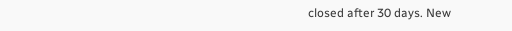closed after 30 days. New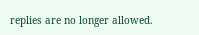replies are no longer allowed.